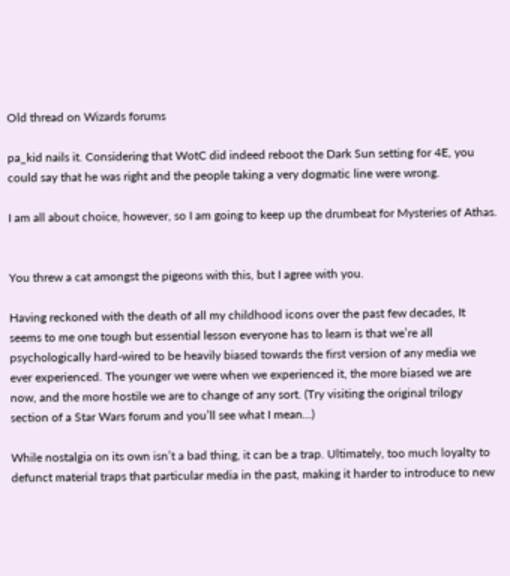Old thread on Wizards forums

pa_kid nails it. Considering that WotC did indeed reboot the Dark Sun setting for 4E, you could say that he was right and the people taking a very dogmatic line were wrong.

I am all about choice, however, so I am going to keep up the drumbeat for Mysteries of Athas.


You threw a cat amongst the pigeons with this, but I agree with you.

Having reckoned with the death of all my childhood icons over the past few decades, It seems to me one tough but essential lesson everyone has to learn is that we’re all psychologically hard-wired to be heavily biased towards the first version of any media we ever experienced. The younger we were when we experienced it, the more biased we are now, and the more hostile we are to change of any sort. (Try visiting the original trilogy section of a Star Wars forum and you’ll see what I mean…)

While nostalgia on its own isn’t a bad thing, it can be a trap. Ultimately, too much loyalty to defunct material traps that particular media in the past, making it harder to introduce to new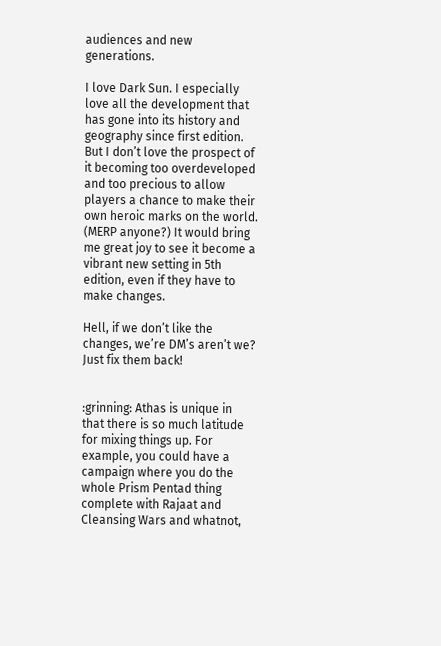audiences and new generations.

I love Dark Sun. I especially love all the development that has gone into its history and geography since first edition. But I don’t love the prospect of it becoming too overdeveloped and too precious to allow players a chance to make their own heroic marks on the world. (MERP anyone?) It would bring me great joy to see it become a vibrant new setting in 5th edition, even if they have to make changes.

Hell, if we don’t like the changes, we’re DM’s aren’t we? Just fix them back!


:grinning: Athas is unique in that there is so much latitude for mixing things up. For example, you could have a campaign where you do the whole Prism Pentad thing complete with Rajaat and Cleansing Wars and whatnot,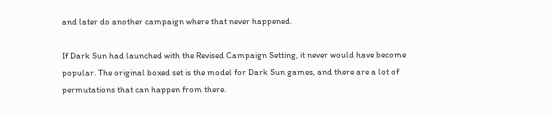and later do another campaign where that never happened.

If Dark Sun had launched with the Revised Campaign Setting, it never would have become popular. The original boxed set is the model for Dark Sun games, and there are a lot of permutations that can happen from there.